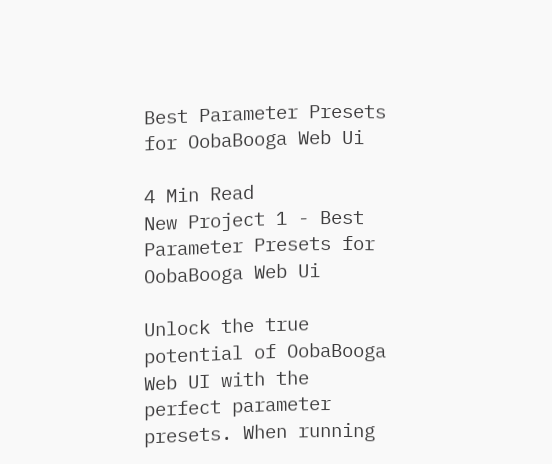Best Parameter Presets for OobaBooga Web Ui

4 Min Read
New Project 1 - Best Parameter Presets for OobaBooga Web Ui

Unlock the true potential of OobaBooga Web UI with the perfect parameter presets. When running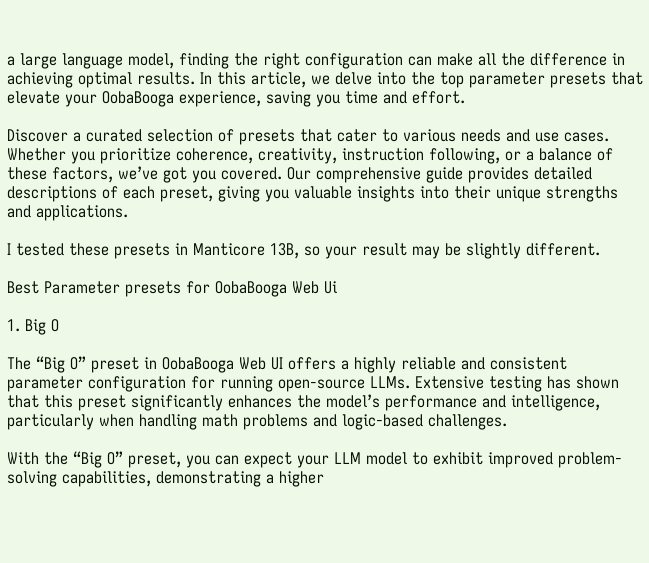a large language model, finding the right configuration can make all the difference in achieving optimal results. In this article, we delve into the top parameter presets that elevate your OobaBooga experience, saving you time and effort.

Discover a curated selection of presets that cater to various needs and use cases. Whether you prioritize coherence, creativity, instruction following, or a balance of these factors, we’ve got you covered. Our comprehensive guide provides detailed descriptions of each preset, giving you valuable insights into their unique strengths and applications.

I tested these presets in Manticore 13B, so your result may be slightly different.

Best Parameter presets for OobaBooga Web Ui

1. Big O

The “Big O” preset in OobaBooga Web UI offers a highly reliable and consistent parameter configuration for running open-source LLMs. Extensive testing has shown that this preset significantly enhances the model’s performance and intelligence, particularly when handling math problems and logic-based challenges.

With the “Big O” preset, you can expect your LLM model to exhibit improved problem-solving capabilities, demonstrating a higher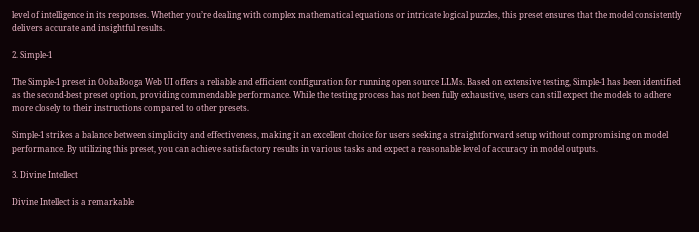level of intelligence in its responses. Whether you’re dealing with complex mathematical equations or intricate logical puzzles, this preset ensures that the model consistently delivers accurate and insightful results.

2. Simple-1

The Simple-1 preset in OobaBooga Web UI offers a reliable and efficient configuration for running open source LLMs. Based on extensive testing, Simple-1 has been identified as the second-best preset option, providing commendable performance. While the testing process has not been fully exhaustive, users can still expect the models to adhere more closely to their instructions compared to other presets.

Simple-1 strikes a balance between simplicity and effectiveness, making it an excellent choice for users seeking a straightforward setup without compromising on model performance. By utilizing this preset, you can achieve satisfactory results in various tasks and expect a reasonable level of accuracy in model outputs.

3. Divine Intellect

Divine Intellect is a remarkable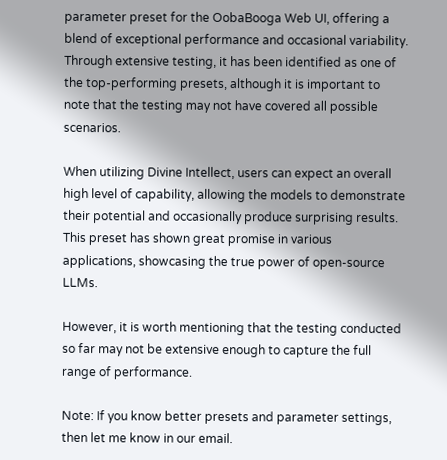parameter preset for the OobaBooga Web UI, offering a blend of exceptional performance and occasional variability. Through extensive testing, it has been identified as one of the top-performing presets, although it is important to note that the testing may not have covered all possible scenarios.

When utilizing Divine Intellect, users can expect an overall high level of capability, allowing the models to demonstrate their potential and occasionally produce surprising results. This preset has shown great promise in various applications, showcasing the true power of open-source LLMs.

However, it is worth mentioning that the testing conducted so far may not be extensive enough to capture the full range of performance.

Note: If you know better presets and parameter settings, then let me know in our email.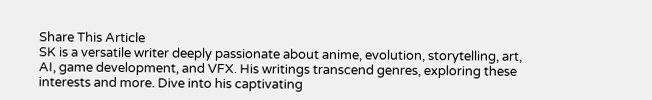Share This Article
SK is a versatile writer deeply passionate about anime, evolution, storytelling, art, AI, game development, and VFX. His writings transcend genres, exploring these interests and more. Dive into his captivating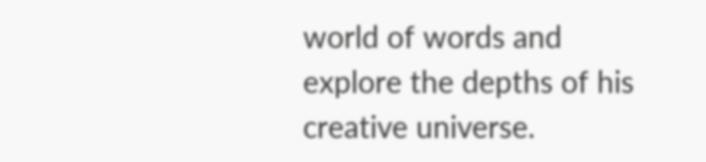world of words and explore the depths of his creative universe.